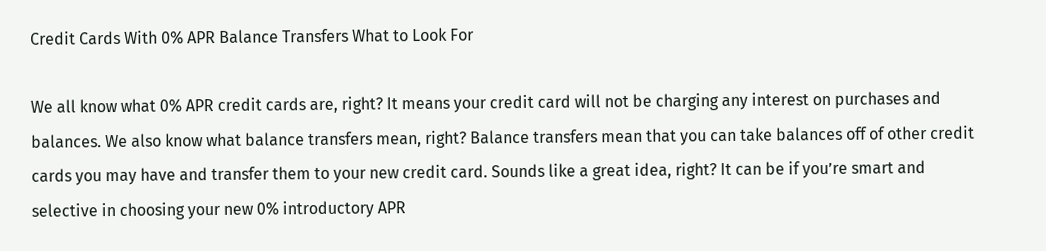Credit Cards With 0% APR Balance Transfers What to Look For

We all know what 0% APR credit cards are, right? It means your credit card will not be charging any interest on purchases and balances. We also know what balance transfers mean, right? Balance transfers mean that you can take balances off of other credit cards you may have and transfer them to your new credit card. Sounds like a great idea, right? It can be if you’re smart and selective in choosing your new 0% introductory APR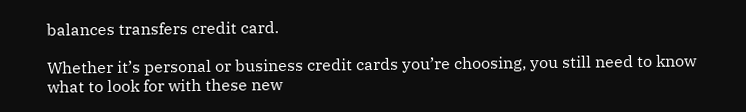balances transfers credit card.

Whether it’s personal or business credit cards you’re choosing, you still need to know what to look for with these new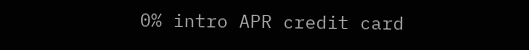0% intro APR credit card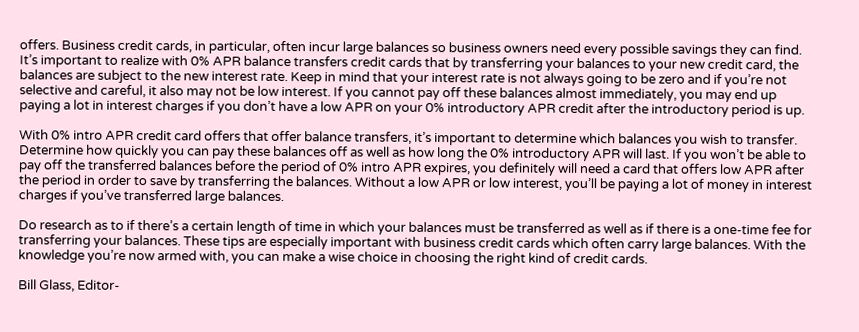offers. Business credit cards, in particular, often incur large balances so business owners need every possible savings they can find. It’s important to realize with 0% APR balance transfers credit cards that by transferring your balances to your new credit card, the balances are subject to the new interest rate. Keep in mind that your interest rate is not always going to be zero and if you’re not selective and careful, it also may not be low interest. If you cannot pay off these balances almost immediately, you may end up paying a lot in interest charges if you don’t have a low APR on your 0% introductory APR credit after the introductory period is up.

With 0% intro APR credit card offers that offer balance transfers, it’s important to determine which balances you wish to transfer. Determine how quickly you can pay these balances off as well as how long the 0% introductory APR will last. If you won’t be able to pay off the transferred balances before the period of 0% intro APR expires, you definitely will need a card that offers low APR after the period in order to save by transferring the balances. Without a low APR or low interest, you’ll be paying a lot of money in interest charges if you’ve transferred large balances.

Do research as to if there’s a certain length of time in which your balances must be transferred as well as if there is a one-time fee for transferring your balances. These tips are especially important with business credit cards which often carry large balances. With the knowledge you’re now armed with, you can make a wise choice in choosing the right kind of credit cards.

Bill Glass, Editor-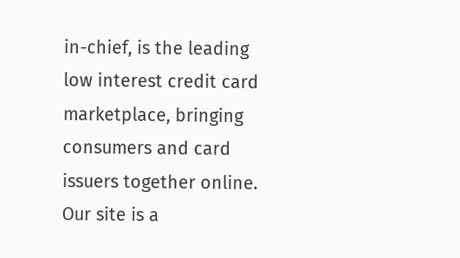in-chief, is the leading low interest credit card marketplace, bringing consumers and card issuers together online. Our site is a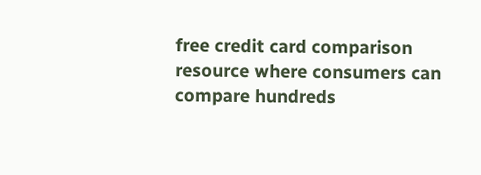free credit card comparison resource where consumers can compare hundreds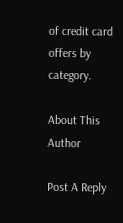of credit card offers by category.

About This Author

Post A Reply